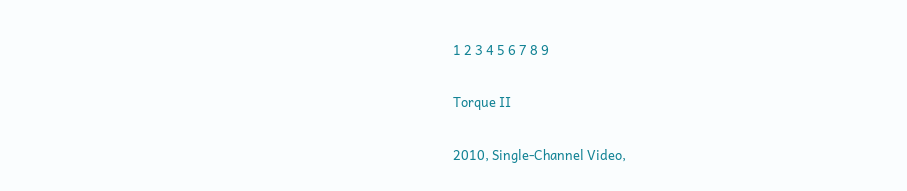1 2 3 4 5 6 7 8 9

Torque II

2010, Single-Channel Video,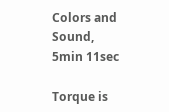Colors and Sound, 5min 11sec

Torque is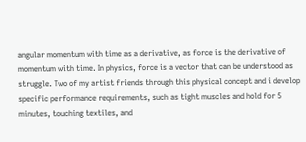angular momentum with time as a derivative, as force is the derivative of momentum with time. In physics, force is a vector that can be understood as struggle. Two of my artist friends through this physical concept and i develop specific performance requirements, such as tight muscles and hold for 5 minutes, touching textiles, and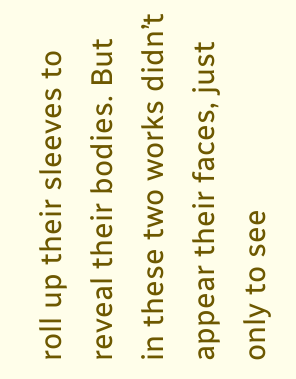roll up their sleeves to reveal their bodies. But in these two works didn’t appear their faces, just only to see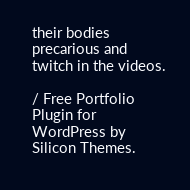their bodies precarious and twitch in the videos.

/ Free Portfolio Plugin for WordPress by Silicon Themes.